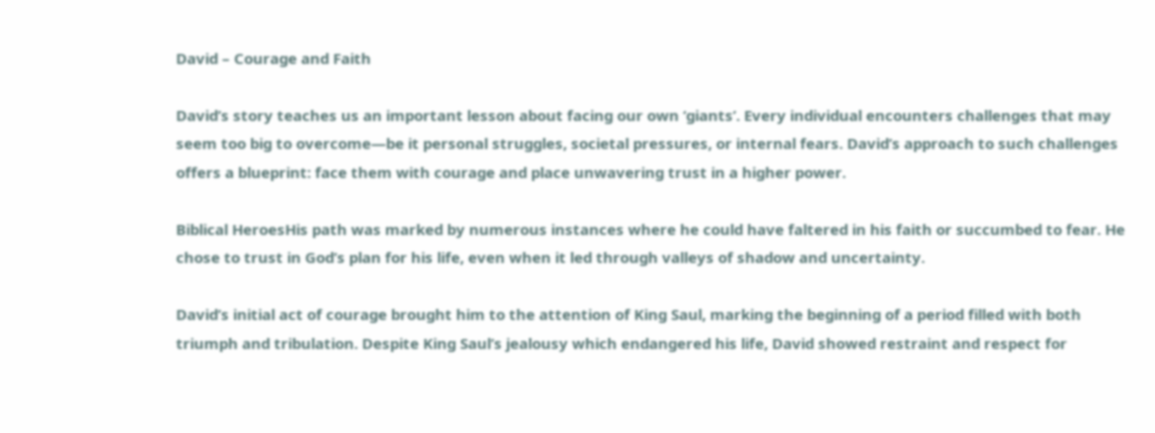David – Courage and Faith

David’s story teaches us an important lesson about facing our own ‘giants’. Every individual encounters challenges that may seem too big to overcome—be it personal struggles, societal pressures, or internal fears. David’s approach to such challenges offers a blueprint: face them with courage and place unwavering trust in a higher power.

Biblical HeroesHis path was marked by numerous instances where he could have faltered in his faith or succumbed to fear. He chose to trust in God’s plan for his life, even when it led through valleys of shadow and uncertainty.

David’s initial act of courage brought him to the attention of King Saul, marking the beginning of a period filled with both triumph and tribulation. Despite King Saul’s jealousy which endangered his life, David showed restraint and respect for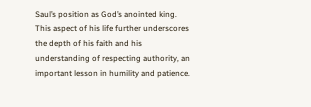Saul’s position as God’s anointed king. This aspect of his life further underscores the depth of his faith and his understanding of respecting authority, an important lesson in humility and patience.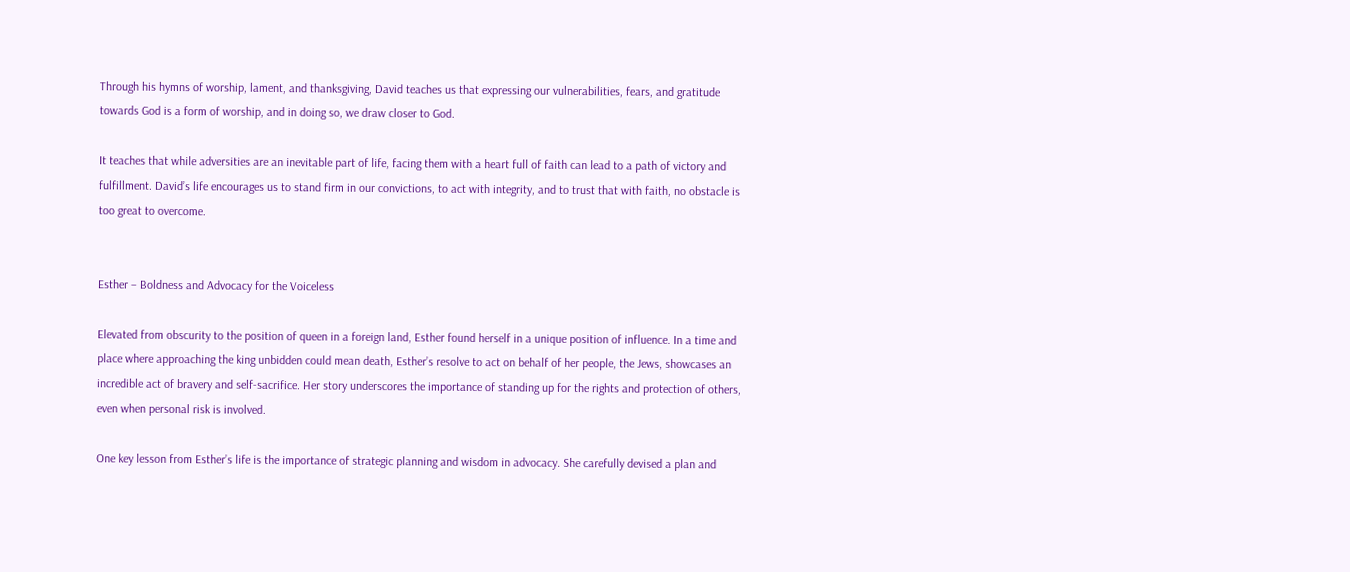Through his hymns of worship, lament, and thanksgiving, David teaches us that expressing our vulnerabilities, fears, and gratitude towards God is a form of worship, and in doing so, we draw closer to God.

It teaches that while adversities are an inevitable part of life, facing them with a heart full of faith can lead to a path of victory and fulfillment. David’s life encourages us to stand firm in our convictions, to act with integrity, and to trust that with faith, no obstacle is too great to overcome.


Esther – Boldness and Advocacy for the Voiceless

Elevated from obscurity to the position of queen in a foreign land, Esther found herself in a unique position of influence. In a time and place where approaching the king unbidden could mean death, Esther’s resolve to act on behalf of her people, the Jews, showcases an incredible act of bravery and self-sacrifice. Her story underscores the importance of standing up for the rights and protection of others, even when personal risk is involved.

One key lesson from Esther’s life is the importance of strategic planning and wisdom in advocacy. She carefully devised a plan and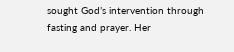sought God’s intervention through fasting and prayer. Her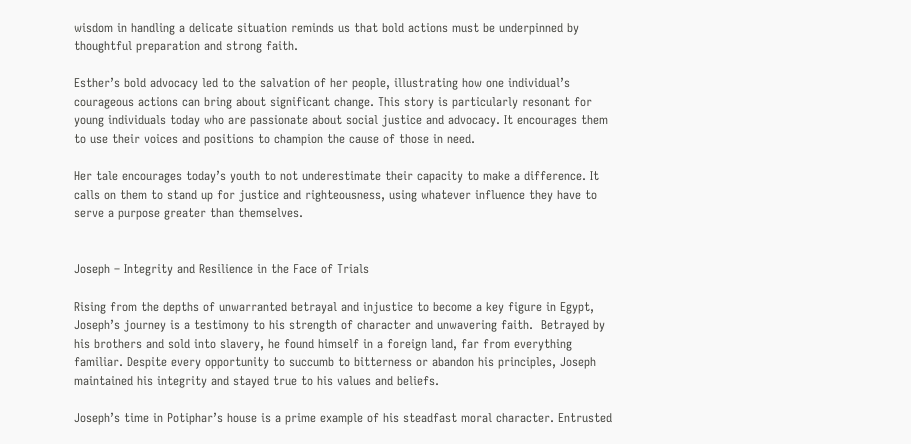wisdom in handling a delicate situation reminds us that bold actions must be underpinned by thoughtful preparation and strong faith.

Esther’s bold advocacy led to the salvation of her people, illustrating how one individual’s courageous actions can bring about significant change. This story is particularly resonant for young individuals today who are passionate about social justice and advocacy. It encourages them to use their voices and positions to champion the cause of those in need.

Her tale encourages today’s youth to not underestimate their capacity to make a difference. It calls on them to stand up for justice and righteousness, using whatever influence they have to serve a purpose greater than themselves.


Joseph – Integrity and Resilience in the Face of Trials

Rising from the depths of unwarranted betrayal and injustice to become a key figure in Egypt, Joseph’s journey is a testimony to his strength of character and unwavering faith.  Betrayed by his brothers and sold into slavery, he found himself in a foreign land, far from everything familiar. Despite every opportunity to succumb to bitterness or abandon his principles, Joseph maintained his integrity and stayed true to his values and beliefs.

Joseph’s time in Potiphar’s house is a prime example of his steadfast moral character. Entrusted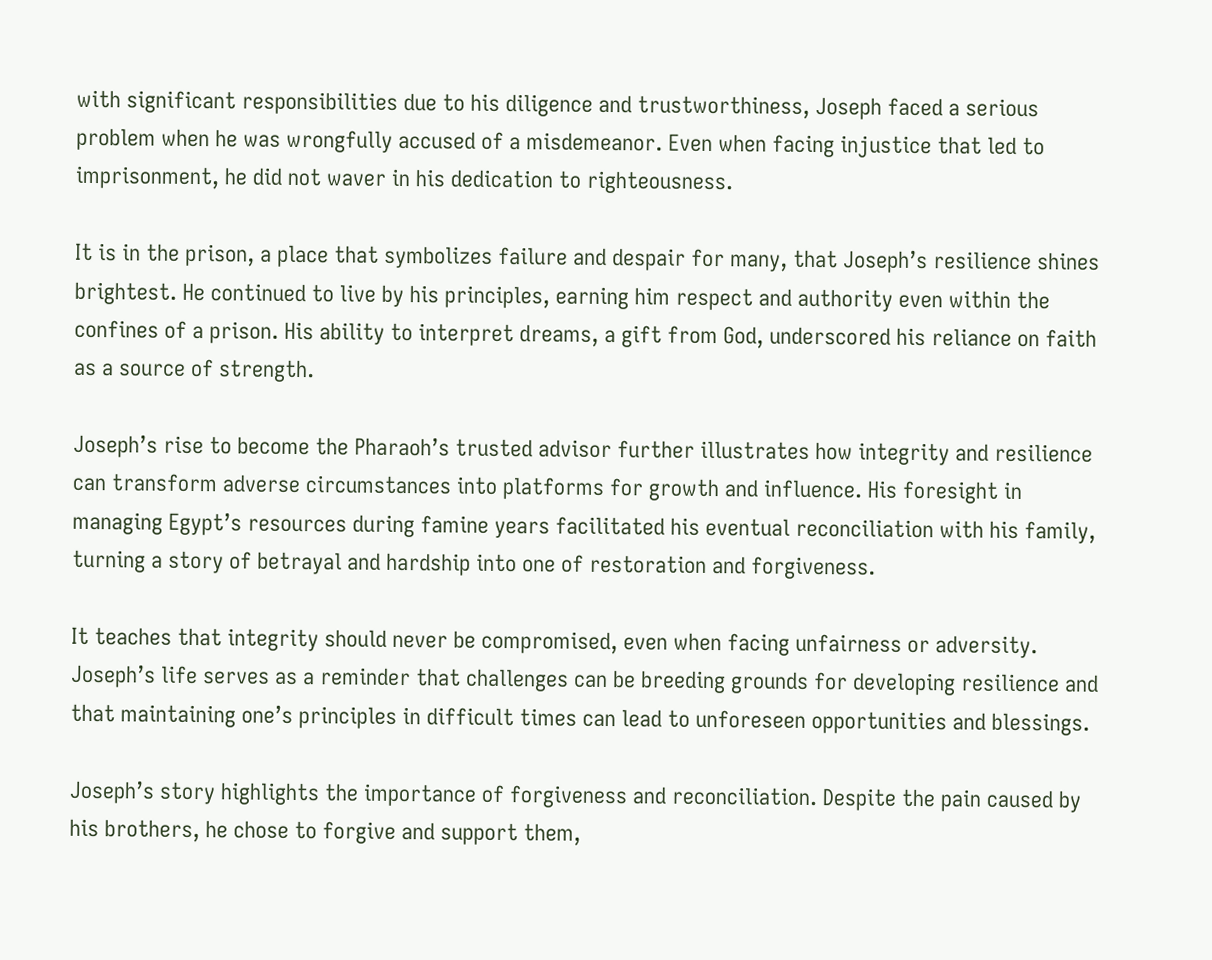with significant responsibilities due to his diligence and trustworthiness, Joseph faced a serious problem when he was wrongfully accused of a misdemeanor. Even when facing injustice that led to imprisonment, he did not waver in his dedication to righteousness.

It is in the prison, a place that symbolizes failure and despair for many, that Joseph’s resilience shines brightest. He continued to live by his principles, earning him respect and authority even within the confines of a prison. His ability to interpret dreams, a gift from God, underscored his reliance on faith as a source of strength.

Joseph’s rise to become the Pharaoh’s trusted advisor further illustrates how integrity and resilience can transform adverse circumstances into platforms for growth and influence. His foresight in managing Egypt’s resources during famine years facilitated his eventual reconciliation with his family, turning a story of betrayal and hardship into one of restoration and forgiveness.

It teaches that integrity should never be compromised, even when facing unfairness or adversity. Joseph’s life serves as a reminder that challenges can be breeding grounds for developing resilience and that maintaining one’s principles in difficult times can lead to unforeseen opportunities and blessings.

Joseph’s story highlights the importance of forgiveness and reconciliation. Despite the pain caused by his brothers, he chose to forgive and support them,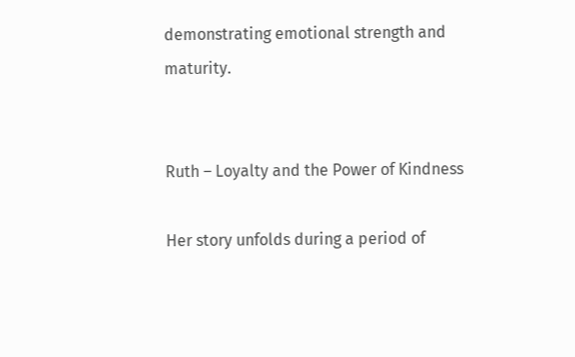demonstrating emotional strength and maturity.


Ruth – Loyalty and the Power of Kindness

Her story unfolds during a period of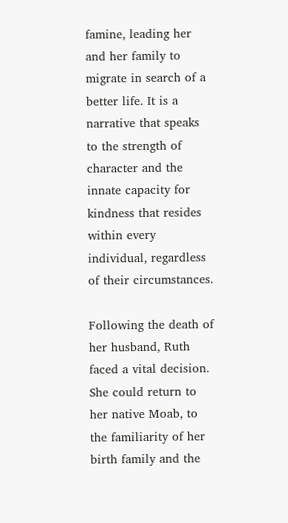famine, leading her and her family to migrate in search of a better life. It is a narrative that speaks to the strength of character and the innate capacity for kindness that resides within every individual, regardless of their circumstances.

Following the death of her husband, Ruth faced a vital decision. She could return to her native Moab, to the familiarity of her birth family and the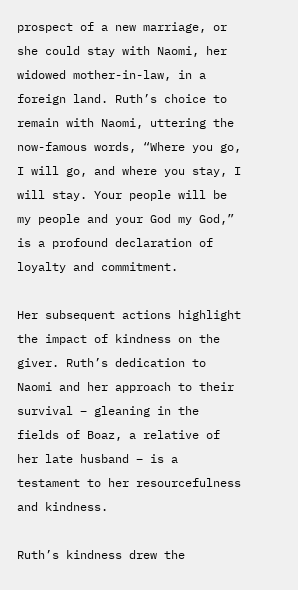prospect of a new marriage, or she could stay with Naomi, her widowed mother-in-law, in a foreign land. Ruth’s choice to remain with Naomi, uttering the now-famous words, “Where you go, I will go, and where you stay, I will stay. Your people will be my people and your God my God,” is a profound declaration of loyalty and commitment.

Her subsequent actions highlight the impact of kindness on the giver. Ruth’s dedication to Naomi and her approach to their survival – gleaning in the fields of Boaz, a relative of her late husband – is a testament to her resourcefulness and kindness.

Ruth’s kindness drew the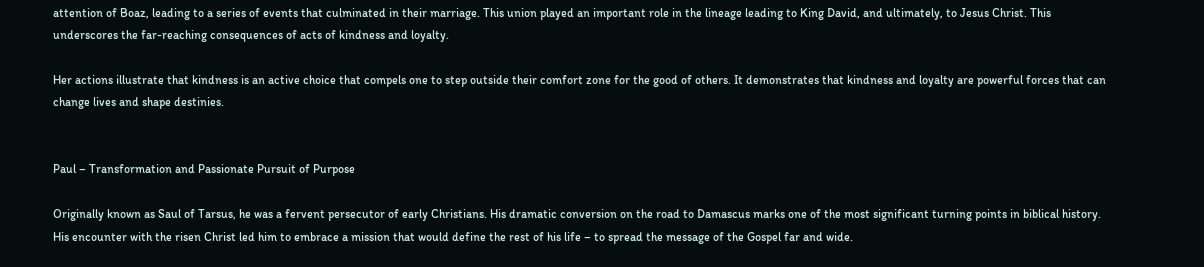attention of Boaz, leading to a series of events that culminated in their marriage. This union played an important role in the lineage leading to King David, and ultimately, to Jesus Christ. This underscores the far-reaching consequences of acts of kindness and loyalty.

Her actions illustrate that kindness is an active choice that compels one to step outside their comfort zone for the good of others. It demonstrates that kindness and loyalty are powerful forces that can change lives and shape destinies.


Paul – Transformation and Passionate Pursuit of Purpose

Originally known as Saul of Tarsus, he was a fervent persecutor of early Christians. His dramatic conversion on the road to Damascus marks one of the most significant turning points in biblical history. His encounter with the risen Christ led him to embrace a mission that would define the rest of his life – to spread the message of the Gospel far and wide.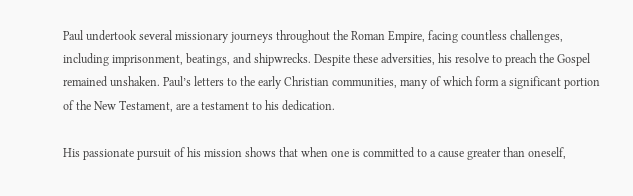Paul undertook several missionary journeys throughout the Roman Empire, facing countless challenges, including imprisonment, beatings, and shipwrecks. Despite these adversities, his resolve to preach the Gospel remained unshaken. Paul’s letters to the early Christian communities, many of which form a significant portion of the New Testament, are a testament to his dedication.

His passionate pursuit of his mission shows that when one is committed to a cause greater than oneself,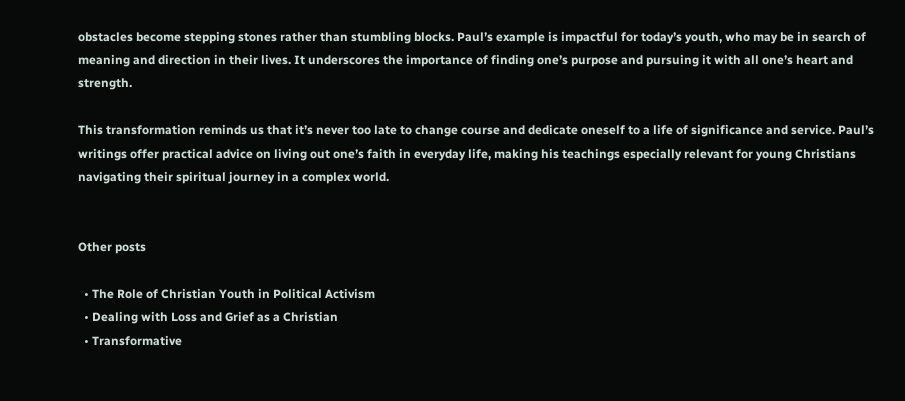obstacles become stepping stones rather than stumbling blocks. Paul’s example is impactful for today’s youth, who may be in search of meaning and direction in their lives. It underscores the importance of finding one’s purpose and pursuing it with all one’s heart and strength.

This transformation reminds us that it’s never too late to change course and dedicate oneself to a life of significance and service. Paul’s writings offer practical advice on living out one’s faith in everyday life, making his teachings especially relevant for young Christians navigating their spiritual journey in a complex world.


Other posts

  • The Role of Christian Youth in Political Activism
  • Dealing with Loss and Grief as a Christian
  • Transformative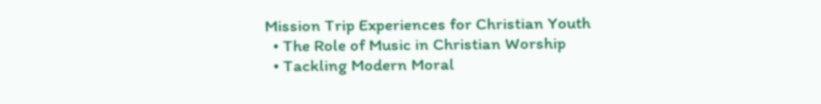Mission Trip Experiences for Christian Youth
  • The Role of Music in Christian Worship
  • Tackling Modern Moral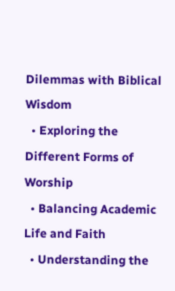Dilemmas with Biblical Wisdom
  • Exploring the Different Forms of Worship
  • Balancing Academic Life and Faith
  • Understanding the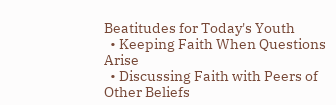Beatitudes for Today's Youth
  • Keeping Faith When Questions Arise
  • Discussing Faith with Peers of Other Beliefs